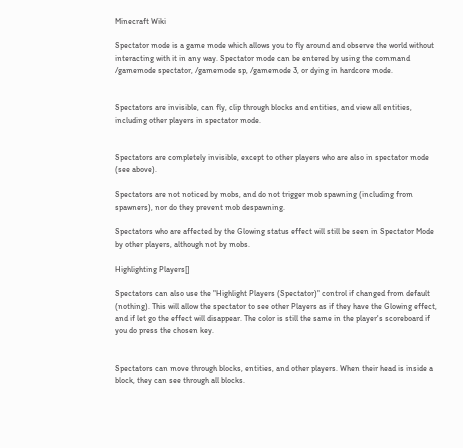Minecraft Wiki

Spectator mode is a game mode which allows you to fly around and observe the world without interacting with it in any way. Spectator mode can be entered by using the command /gamemode spectator, /gamemode sp, /gamemode 3, or dying in hardcore mode.


Spectators are invisible, can fly, clip through blocks and entities, and view all entities, including other players in spectator mode.


Spectators are completely invisible, except to other players who are also in spectator mode (see above).

Spectators are not noticed by mobs, and do not trigger mob spawning (including from spawners), nor do they prevent mob despawning.

Spectators who are affected by the Glowing status effect will still be seen in Spectator Mode by other players, although not by mobs.

Highlighting Players[]

Spectators can also use the "Highlight Players (Spectator)" control if changed from default (nothing). This will allow the spectator to see other Players as if they have the Glowing effect, and if let go the effect will disappear. The color is still the same in the player's scoreboard if you do press the chosen key.


Spectators can move through blocks, entities, and other players. When their head is inside a block, they can see through all blocks.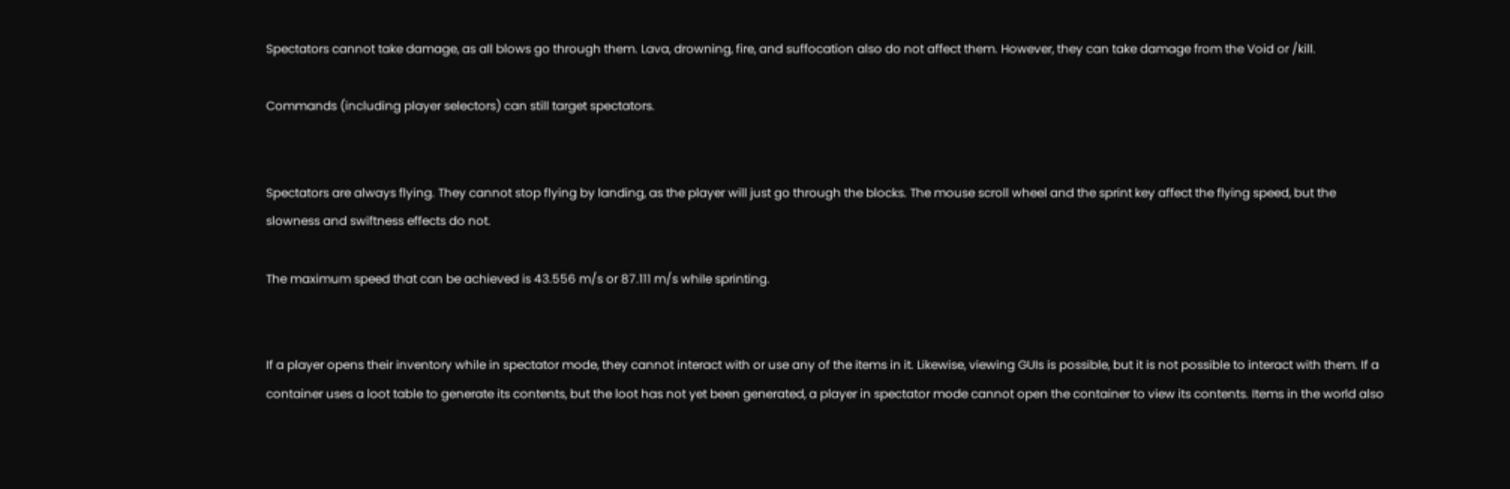Spectators cannot take damage, as all blows go through them. Lava, drowning, fire, and suffocation also do not affect them. However, they can take damage from the Void or /kill.

Commands (including player selectors) can still target spectators.


Spectators are always flying. They cannot stop flying by landing, as the player will just go through the blocks. The mouse scroll wheel and the sprint key affect the flying speed, but the slowness and swiftness effects do not.

The maximum speed that can be achieved is 43.556 m/s or 87.111 m/s while sprinting.


If a player opens their inventory while in spectator mode, they cannot interact with or use any of the items in it. Likewise, viewing GUIs is possible, but it is not possible to interact with them. If a container uses a loot table to generate its contents, but the loot has not yet been generated, a player in spectator mode cannot open the container to view its contents. Items in the world also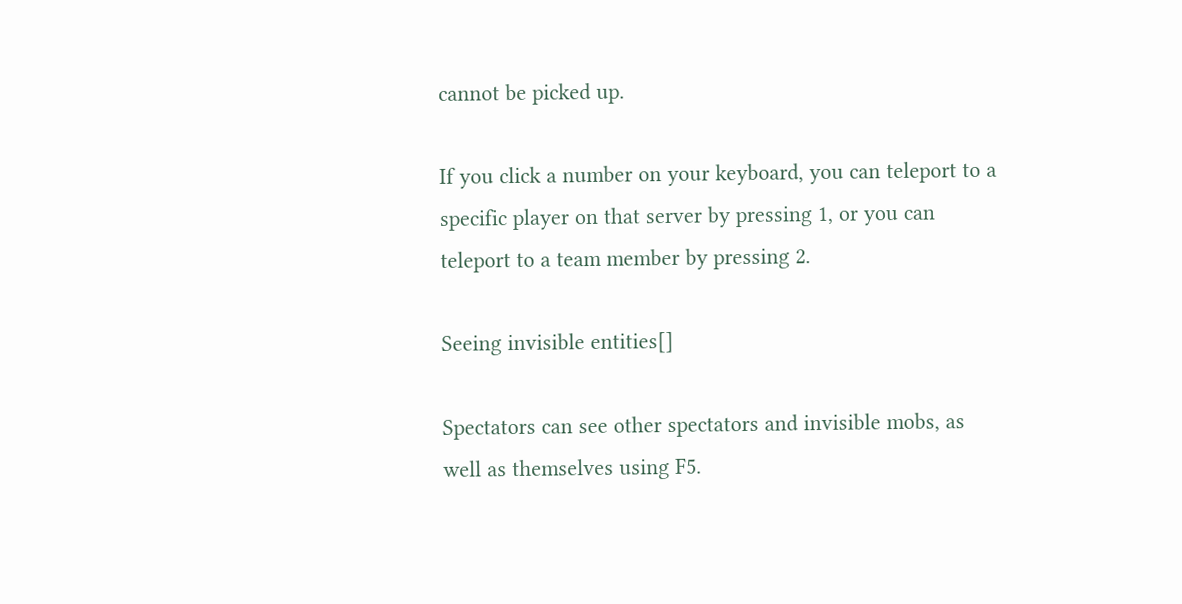cannot be picked up.

If you click a number on your keyboard, you can teleport to a specific player on that server by pressing 1, or you can teleport to a team member by pressing 2.

Seeing invisible entities[]

Spectators can see other spectators and invisible mobs, as well as themselves using F5.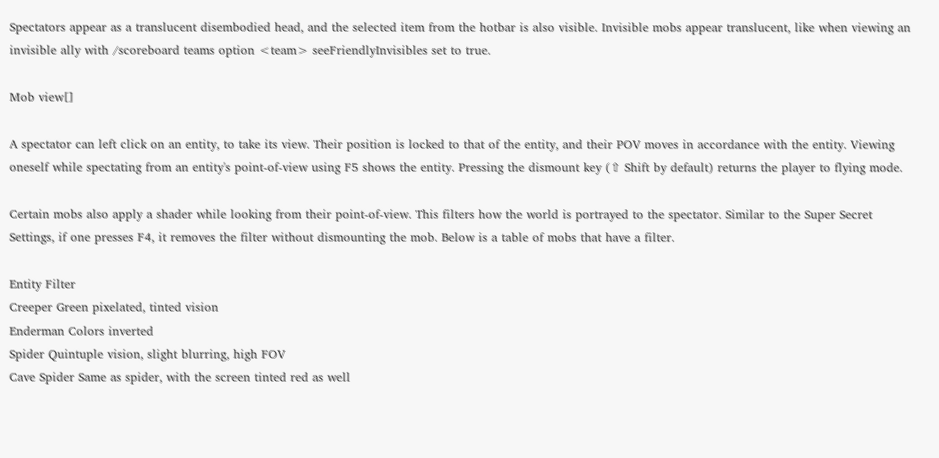Spectators appear as a translucent disembodied head, and the selected item from the hotbar is also visible. Invisible mobs appear translucent, like when viewing an invisible ally with /scoreboard teams option <team> seeFriendlyInvisibles set to true.

Mob view[]

A spectator can left click on an entity, to take its view. Their position is locked to that of the entity, and their POV moves in accordance with the entity. Viewing oneself while spectating from an entity's point-of-view using F5 shows the entity. Pressing the dismount key (⇧ Shift by default) returns the player to flying mode.

Certain mobs also apply a shader while looking from their point-of-view. This filters how the world is portrayed to the spectator. Similar to the Super Secret Settings, if one presses F4, it removes the filter without dismounting the mob. Below is a table of mobs that have a filter.

Entity Filter
Creeper Green pixelated, tinted vision
Enderman Colors inverted
Spider Quintuple vision, slight blurring, high FOV
Cave Spider Same as spider, with the screen tinted red as well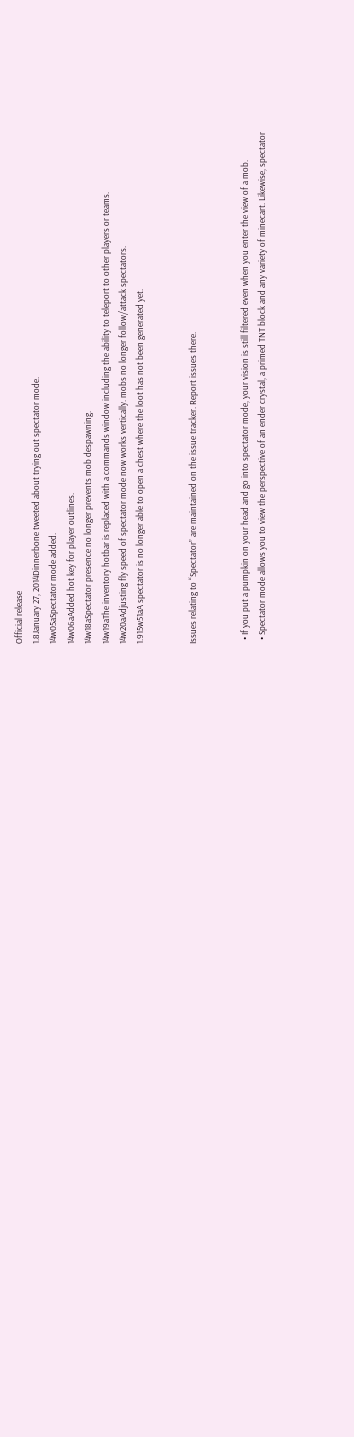Official release
1.8January 27, 2014Dinnerbone tweeted about trying out spectator mode.
14w05aSpectator mode added.
14w06aAdded hot key for player outlines.
14w18aSpectator presence no longer prevents mob despawning.
14w19aThe inventory hotbar is replaced with a commands window including the ability to teleport to other players or teams.
14w20aAdjusting fly speed of spectator mode now works vertically. mobs no longer follow/attack spectators.
1.915w51aA spectator is no longer able to open a chest where the loot has not been generated yet.


Issues relating to “Spectator” are maintained on the issue tracker. Report issues there.


  • If you put a pumpkin on your head and go into spectator mode, your vision is still filtered even when you enter the view of a mob.
  • Spectator mode allows you to view the perspective of an ender crystal, a primed TNT block and any variety of minecart. Likewise, spectator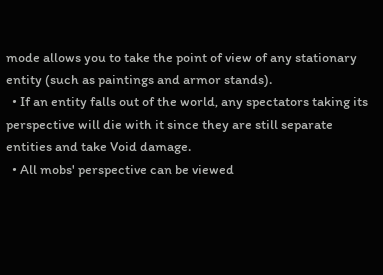mode allows you to take the point of view of any stationary entity (such as paintings and armor stands).
  • If an entity falls out of the world, any spectators taking its perspective will die with it since they are still separate entities and take Void damage.
  • All mobs' perspective can be viewed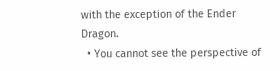with the exception of the Ender Dragon.
  • You cannot see the perspective of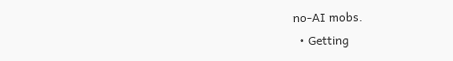no-AI mobs.
  • Getting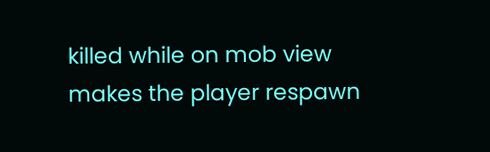killed while on mob view makes the player respawn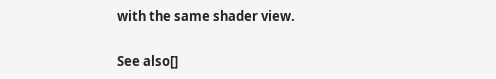with the same shader view.

See also[]